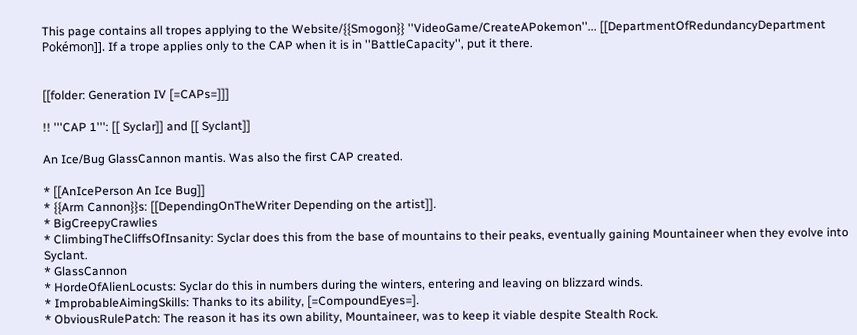This page contains all tropes applying to the Website/{{Smogon}} ''VideoGame/CreateAPokemon''... [[DepartmentOfRedundancyDepartment Pokémon]]. If a trope applies only to the CAP when it is in ''BattleCapacity'', put it there.


[[folder: Generation IV [=CAPs=]]]

!! '''CAP 1''': [[ Syclar]] and [[ Syclant]]

An Ice/Bug GlassCannon mantis. Was also the first CAP created.

* [[AnIcePerson An Ice Bug]]
* {{Arm Cannon}}s: [[DependingOnTheWriter Depending on the artist]].
* BigCreepyCrawlies
* ClimbingTheCliffsOfInsanity: Syclar does this from the base of mountains to their peaks, eventually gaining Mountaineer when they evolve into Syclant.
* GlassCannon
* HordeOfAlienLocusts: Syclar do this in numbers during the winters, entering and leaving on blizzard winds.
* ImprobableAimingSkills: Thanks to its ability, [=CompoundEyes=].
* ObviousRulePatch: The reason it has its own ability, Mountaineer, was to keep it viable despite Stealth Rock.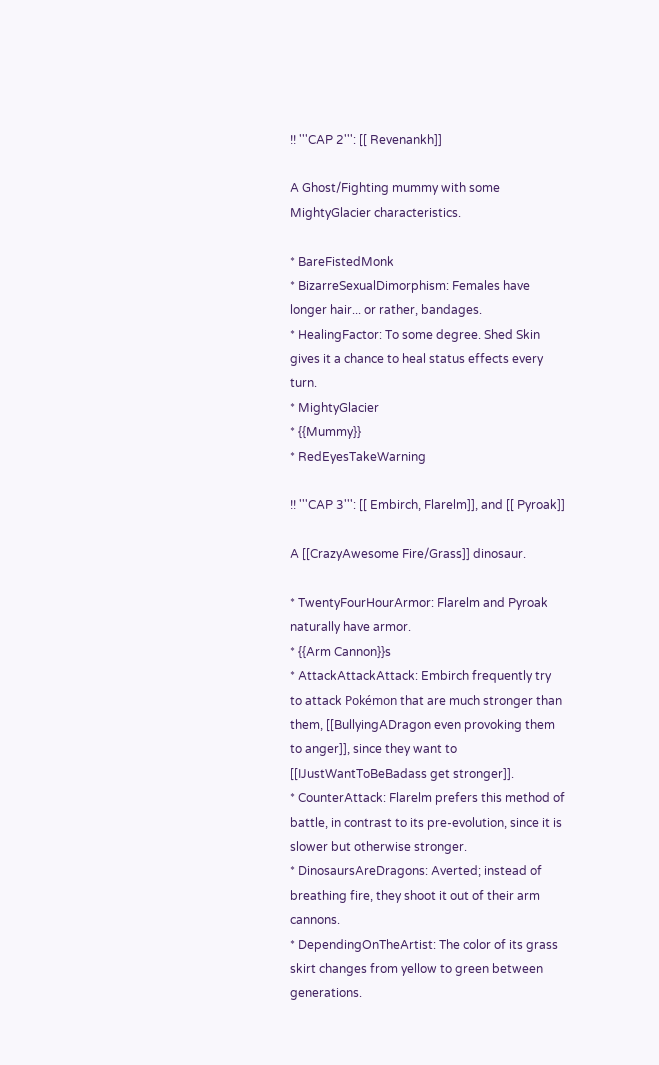!! '''CAP 2''': [[ Revenankh]]

A Ghost/Fighting mummy with some MightyGlacier characteristics.

* BareFistedMonk
* BizarreSexualDimorphism: Females have longer hair... or rather, bandages.
* HealingFactor: To some degree. Shed Skin gives it a chance to heal status effects every turn.
* MightyGlacier
* {{Mummy}}
* RedEyesTakeWarning

!! '''CAP 3''': [[ Embirch, Flarelm]], and [[ Pyroak]]

A [[CrazyAwesome Fire/Grass]] dinosaur.

* TwentyFourHourArmor: Flarelm and Pyroak naturally have armor.
* {{Arm Cannon}}s
* AttackAttackAttack: Embirch frequently try to attack Pokémon that are much stronger than them, [[BullyingADragon even provoking them to anger]], since they want to [[IJustWantToBeBadass get stronger]].
* CounterAttack: Flarelm prefers this method of battle, in contrast to its pre-evolution, since it is slower but otherwise stronger.
* DinosaursAreDragons: Averted; instead of breathing fire, they shoot it out of their arm cannons.
* DependingOnTheArtist: The color of its grass skirt changes from yellow to green between generations.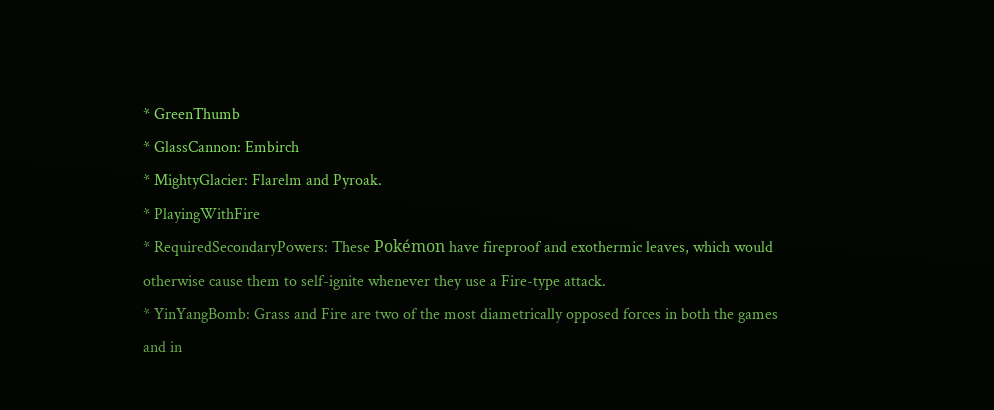* GreenThumb
* GlassCannon: Embirch
* MightyGlacier: Flarelm and Pyroak.
* PlayingWithFire
* RequiredSecondaryPowers: These Pokémon have fireproof and exothermic leaves, which would otherwise cause them to self-ignite whenever they use a Fire-type attack.
* YinYangBomb: Grass and Fire are two of the most diametrically opposed forces in both the games and in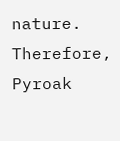nature. Therefore, Pyroak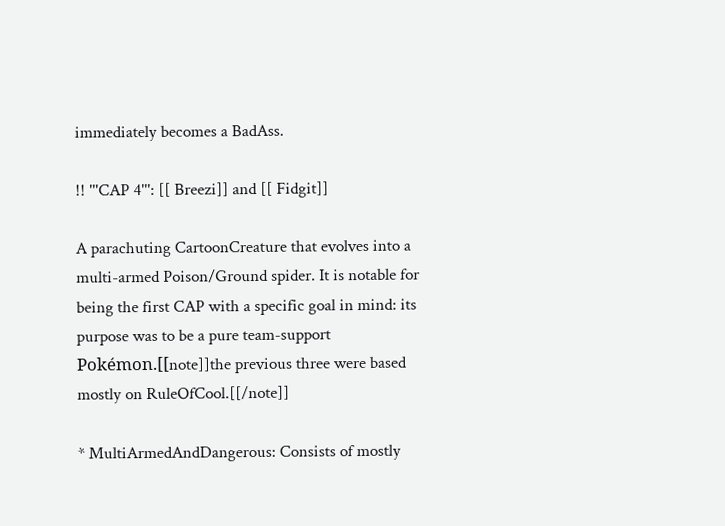immediately becomes a BadAss.

!! '''CAP 4''': [[ Breezi]] and [[ Fidgit]]

A parachuting CartoonCreature that evolves into a multi-armed Poison/Ground spider. It is notable for being the first CAP with a specific goal in mind: its purpose was to be a pure team-support Pokémon.[[note]]the previous three were based mostly on RuleOfCool.[[/note]]

* MultiArmedAndDangerous: Consists of mostly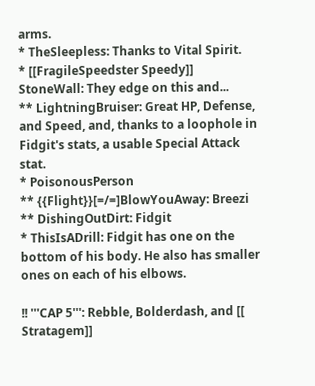arms.
* TheSleepless: Thanks to Vital Spirit.
* [[FragileSpeedster Speedy]] StoneWall: They edge on this and...
** LightningBruiser: Great HP, Defense, and Speed, and, thanks to a loophole in Fidgit's stats, a usable Special Attack stat.
* PoisonousPerson
** {{Flight}}[=/=]BlowYouAway: Breezi
** DishingOutDirt: Fidgit
* ThisIsADrill: Fidgit has one on the bottom of his body. He also has smaller ones on each of his elbows.

!! '''CAP 5''': Rebble, Bolderdash, and [[ Stratagem]]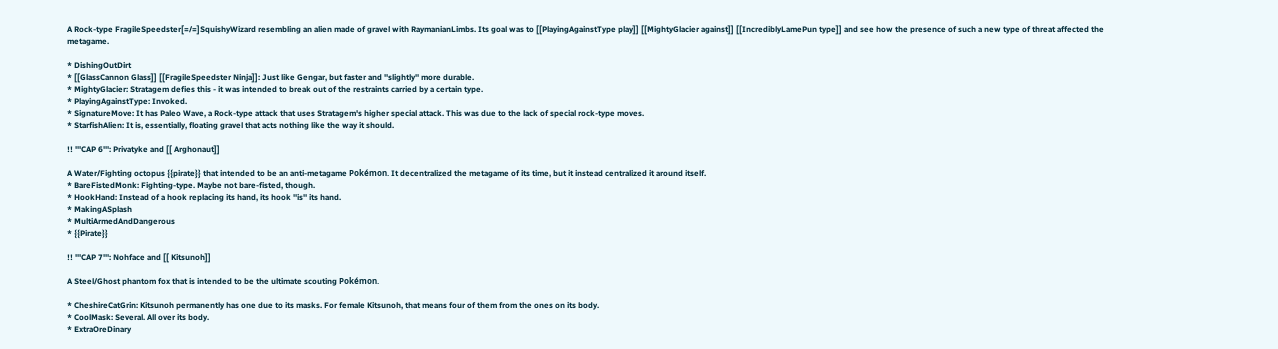A Rock-type FragileSpeedster[=/=]SquishyWizard resembling an alien made of gravel with RaymanianLimbs. Its goal was to [[PlayingAgainstType play]] [[MightyGlacier against]] [[IncrediblyLamePun type]] and see how the presence of such a new type of threat affected the metagame.

* DishingOutDirt
* [[GlassCannon Glass]] [[FragileSpeedster Ninja]]: Just like Gengar, but faster and ''slightly'' more durable.
* MightyGlacier: Stratagem defies this - it was intended to break out of the restraints carried by a certain type.
* PlayingAgainstType: Invoked.
* SignatureMove: It has Paleo Wave, a Rock-type attack that uses Stratagem's higher special attack. This was due to the lack of special rock-type moves.
* StarfishAlien: It is, essentially, floating gravel that acts nothing like the way it should.

!! '''CAP 6''': Privatyke and [[ Arghonaut]]

A Water/Fighting octopus {{pirate}} that intended to be an anti-metagame Pokémon. It decentralized the metagame of its time, but it instead centralized it around itself.
* BareFistedMonk: Fighting-type. Maybe not bare-fisted, though.
* HookHand: Instead of a hook replacing its hand, its hook ''is'' its hand.
* MakingASplash
* MultiArmedAndDangerous
* {{Pirate}}

!! '''CAP 7''': Nohface and [[ Kitsunoh]]

A Steel/Ghost phantom fox that is intended to be the ultimate scouting Pokémon.

* CheshireCatGrin: Kitsunoh permanently has one due to its masks. For female Kitsunoh, that means four of them from the ones on its body.
* CoolMask: Several. All over its body.
* ExtraOreDinary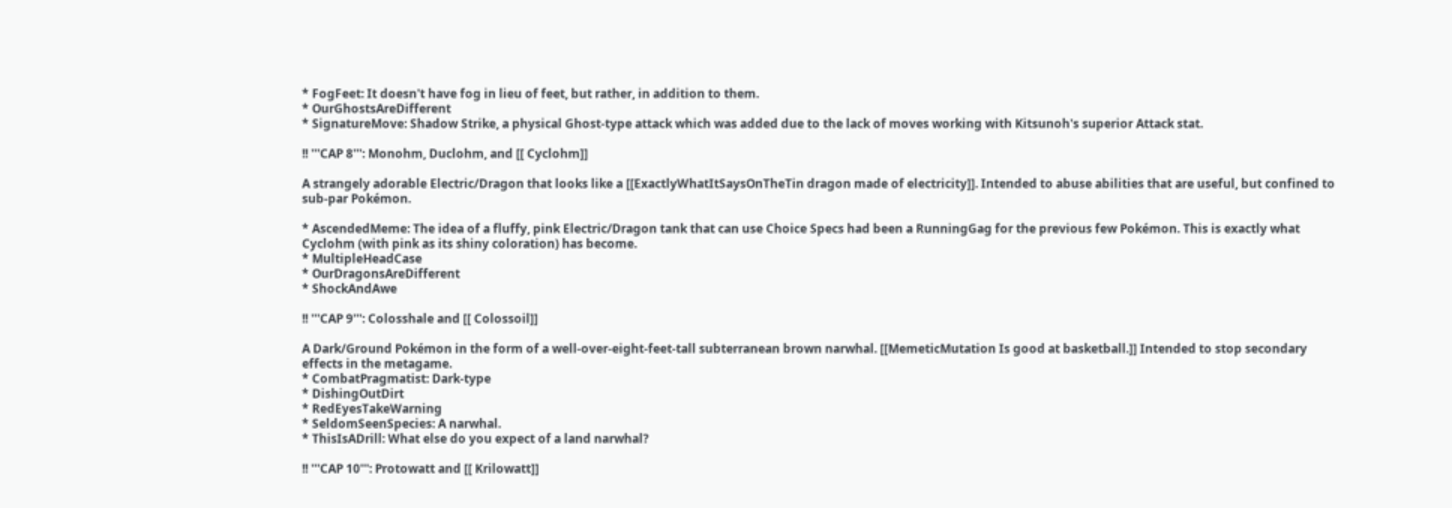* FogFeet: It doesn't have fog in lieu of feet, but rather, in addition to them.
* OurGhostsAreDifferent
* SignatureMove: Shadow Strike, a physical Ghost-type attack which was added due to the lack of moves working with Kitsunoh's superior Attack stat.

!! '''CAP 8''': Monohm, Duclohm, and [[ Cyclohm]]

A strangely adorable Electric/Dragon that looks like a [[ExactlyWhatItSaysOnTheTin dragon made of electricity]]. Intended to abuse abilities that are useful, but confined to sub-par Pokémon.

* AscendedMeme: The idea of a fluffy, pink Electric/Dragon tank that can use Choice Specs had been a RunningGag for the previous few Pokémon. This is exactly what Cyclohm (with pink as its shiny coloration) has become.
* MultipleHeadCase
* OurDragonsAreDifferent
* ShockAndAwe

!! '''CAP 9''': Colosshale and [[ Colossoil]]

A Dark/Ground Pokémon in the form of a well-over-eight-feet-tall subterranean brown narwhal. [[MemeticMutation Is good at basketball.]] Intended to stop secondary effects in the metagame.
* CombatPragmatist: Dark-type
* DishingOutDirt
* RedEyesTakeWarning
* SeldomSeenSpecies: A narwhal.
* ThisIsADrill: What else do you expect of a land narwhal?

!! '''CAP 10''': Protowatt and [[ Krilowatt]]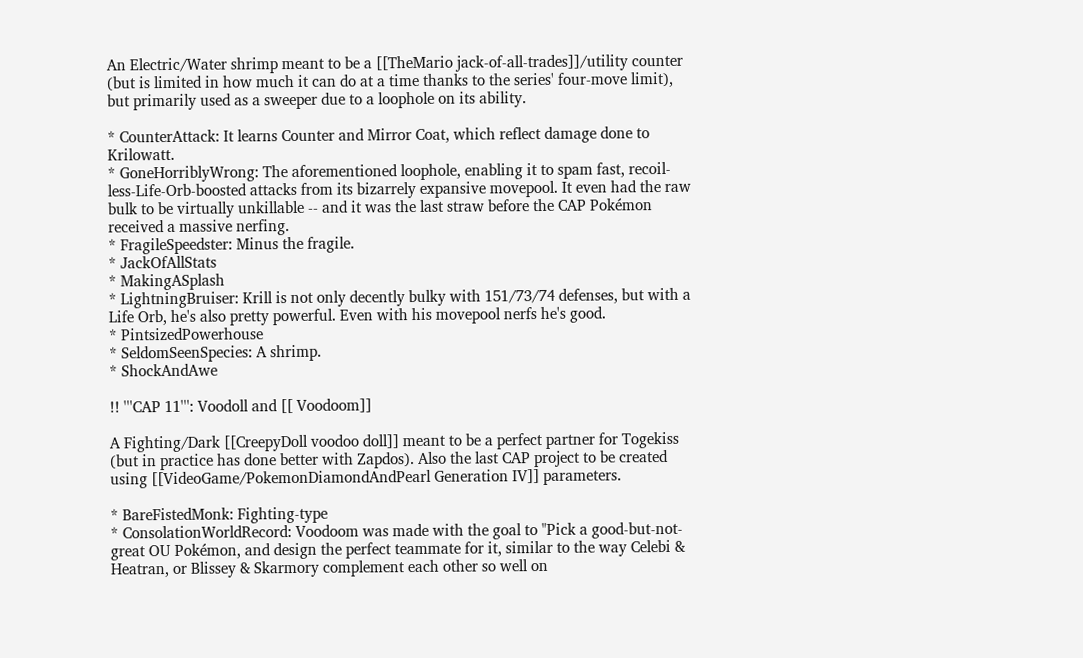An Electric/Water shrimp meant to be a [[TheMario jack-of-all-trades]]/utility counter (but is limited in how much it can do at a time thanks to the series' four-move limit), but primarily used as a sweeper due to a loophole on its ability.

* CounterAttack: It learns Counter and Mirror Coat, which reflect damage done to Krilowatt.
* GoneHorriblyWrong: The aforementioned loophole, enabling it to spam fast, recoil-less-Life-Orb-boosted attacks from its bizarrely expansive movepool. It even had the raw bulk to be virtually unkillable -- and it was the last straw before the CAP Pokémon received a massive nerfing.
* FragileSpeedster: Minus the fragile.
* JackOfAllStats
* MakingASplash
* LightningBruiser: Krill is not only decently bulky with 151/73/74 defenses, but with a Life Orb, he's also pretty powerful. Even with his movepool nerfs he's good.
* PintsizedPowerhouse
* SeldomSeenSpecies: A shrimp.
* ShockAndAwe

!! '''CAP 11''': Voodoll and [[ Voodoom]]

A Fighting/Dark [[CreepyDoll voodoo doll]] meant to be a perfect partner for Togekiss (but in practice has done better with Zapdos). Also the last CAP project to be created using [[VideoGame/PokemonDiamondAndPearl Generation IV]] parameters.

* BareFistedMonk: Fighting-type
* ConsolationWorldRecord: Voodoom was made with the goal to "Pick a good-but-not-great OU Pokémon, and design the perfect teammate for it, similar to the way Celebi & Heatran, or Blissey & Skarmory complement each other so well on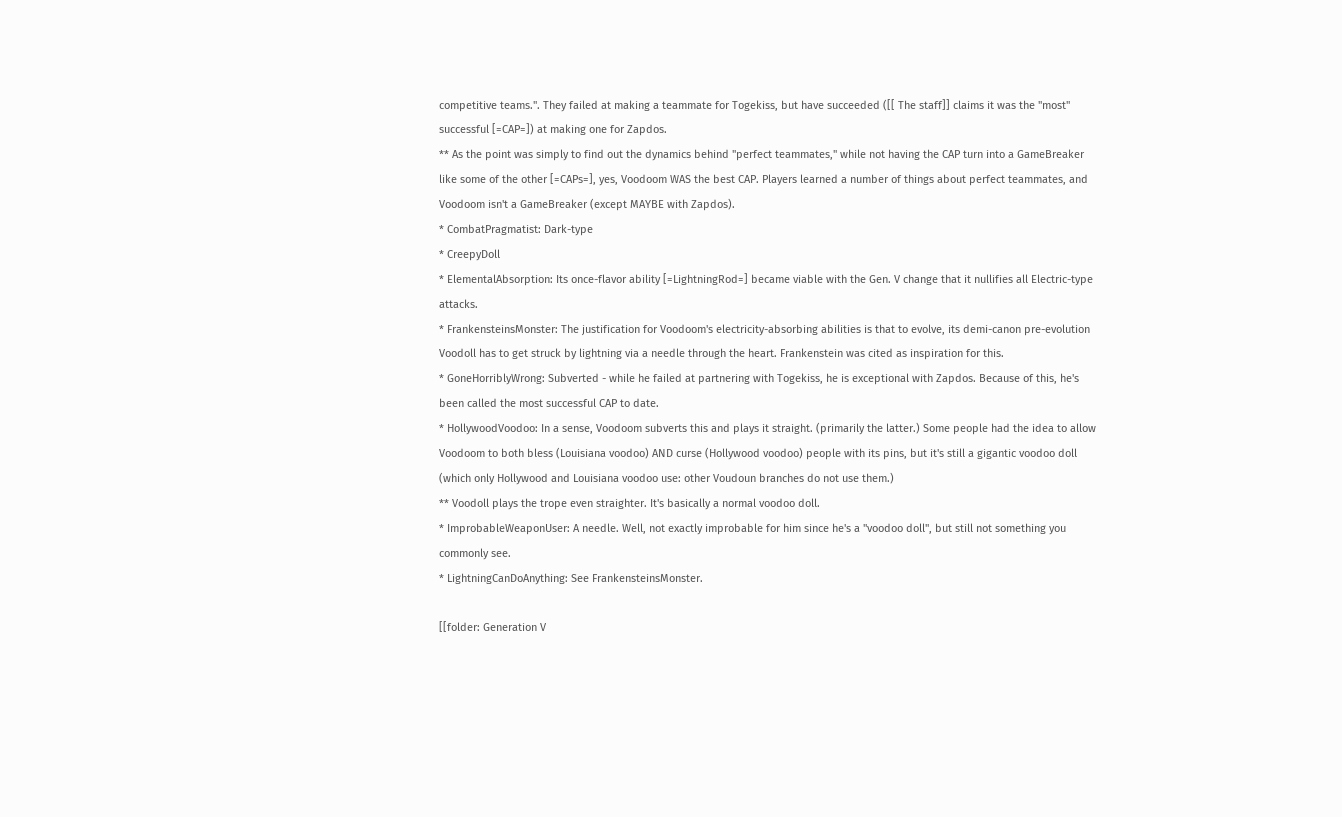competitive teams.". They failed at making a teammate for Togekiss, but have succeeded ([[ The staff]] claims it was the ''most'' successful [=CAP=]) at making one for Zapdos.
** As the point was simply to find out the dynamics behind "perfect teammates," while not having the CAP turn into a GameBreaker like some of the other [=CAPs=], yes, Voodoom WAS the best CAP. Players learned a number of things about perfect teammates, and Voodoom isn't a GameBreaker (except MAYBE with Zapdos).
* CombatPragmatist: Dark-type
* CreepyDoll
* ElementalAbsorption: Its once-flavor ability [=LightningRod=] became viable with the Gen. V change that it nullifies all Electric-type attacks.
* FrankensteinsMonster: The justification for Voodoom's electricity-absorbing abilities is that to evolve, its demi-canon pre-evolution Voodoll has to get struck by lightning via a needle through the heart. Frankenstein was cited as inspiration for this.
* GoneHorriblyWrong: Subverted - while he failed at partnering with Togekiss, he is exceptional with Zapdos. Because of this, he's been called the most successful CAP to date.
* HollywoodVoodoo: In a sense, Voodoom subverts this and plays it straight. (primarily the latter.) Some people had the idea to allow Voodoom to both bless (Louisiana voodoo) AND curse (Hollywood voodoo) people with its pins, but it's still a gigantic voodoo doll (which only Hollywood and Louisiana voodoo use: other Voudoun branches do not use them.)
** Voodoll plays the trope even straighter. It's basically a normal voodoo doll.
* ImprobableWeaponUser: A needle. Well, not exactly improbable for him since he's a ''voodoo doll'', but still not something you commonly see.
* LightningCanDoAnything: See FrankensteinsMonster.

[[folder: Generation V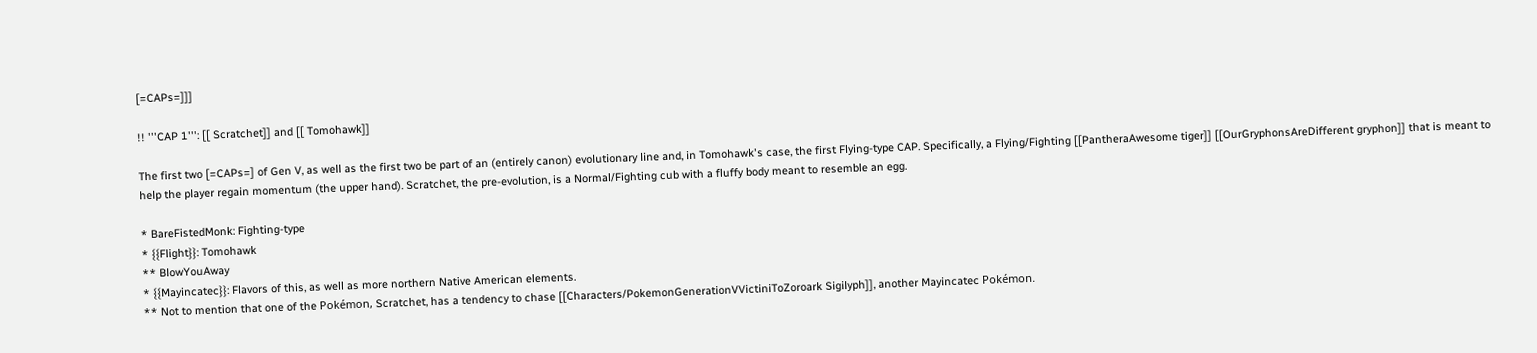[=CAPs=]]]

!! '''CAP 1''': [[ Scratchet]] and [[ Tomohawk]]

The first two [=CAPs=] of Gen V, as well as the first two be part of an (entirely canon) evolutionary line and, in Tomohawk's case, the first Flying-type CAP. Specifically, a Flying/Fighting [[PantheraAwesome tiger]] [[OurGryphonsAreDifferent gryphon]] that is meant to help the player regain momentum (the upper hand). Scratchet, the pre-evolution, is a Normal/Fighting cub with a fluffy body meant to resemble an egg.

* BareFistedMonk: Fighting-type
* {{Flight}}: Tomohawk
** BlowYouAway
* {{Mayincatec}}: Flavors of this, as well as more northern Native American elements.
** Not to mention that one of the Pokémon, Scratchet, has a tendency to chase [[Characters/PokemonGenerationVVictiniToZoroark Sigilyph]], another Mayincatec Pokémon.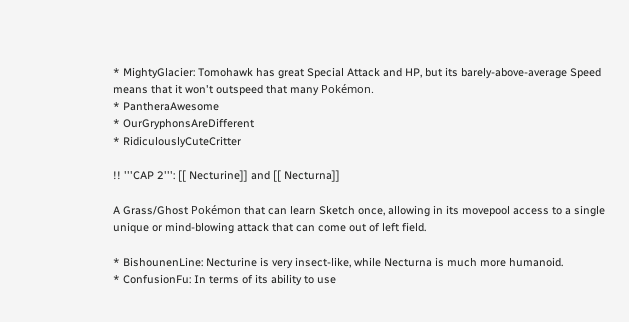* MightyGlacier: Tomohawk has great Special Attack and HP, but its barely-above-average Speed means that it won't outspeed that many Pokémon.
* PantheraAwesome
* OurGryphonsAreDifferent
* RidiculouslyCuteCritter

!! '''CAP 2''': [[ Necturine]] and [[ Necturna]]

A Grass/Ghost Pokémon that can learn Sketch once, allowing in its movepool access to a single unique or mind-blowing attack that can come out of left field.

* BishounenLine: Necturine is very insect-like, while Necturna is much more humanoid.
* ConfusionFu: In terms of its ability to use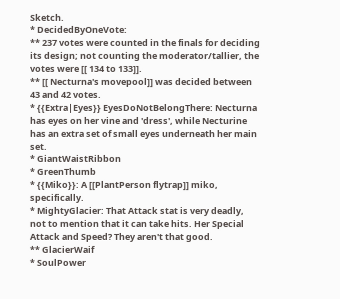Sketch.
* DecidedByOneVote:
** 237 votes were counted in the finals for deciding its design; not counting the moderator/tallier, the votes were [[ 134 to 133]].
** [[ Necturna's movepool]] was decided between 43 and 42 votes.
* {{Extra|Eyes}} EyesDoNotBelongThere: Necturna has eyes on her vine and 'dress', while Necturine has an extra set of small eyes underneath her main set.
* GiantWaistRibbon
* GreenThumb
* {{Miko}}: A [[PlantPerson flytrap]] miko, specifically.
* MightyGlacier: That Attack stat is very deadly, not to mention that it can take hits. Her Special Attack and Speed? They aren't that good.
** GlacierWaif
* SoulPower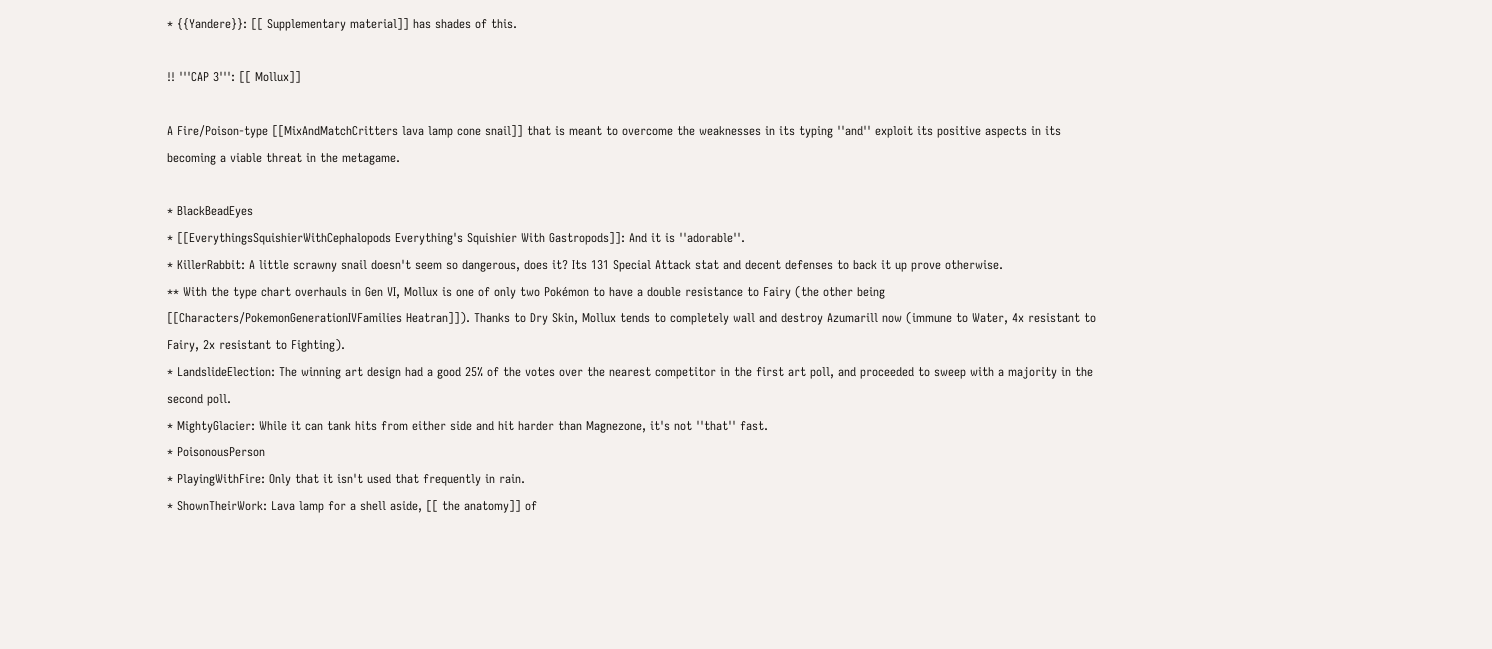* {{Yandere}}: [[ Supplementary material]] has shades of this.

!! '''CAP 3''': [[ Mollux]]

A Fire/Poison-type [[MixAndMatchCritters lava lamp cone snail]] that is meant to overcome the weaknesses in its typing ''and'' exploit its positive aspects in its becoming a viable threat in the metagame.

* BlackBeadEyes
* [[EverythingsSquishierWithCephalopods Everything's Squishier With Gastropods]]: And it is ''adorable''.
* KillerRabbit: A little scrawny snail doesn't seem so dangerous, does it? Its 131 Special Attack stat and decent defenses to back it up prove otherwise.
** With the type chart overhauls in Gen VI, Mollux is one of only two Pokémon to have a double resistance to Fairy (the other being [[Characters/PokemonGenerationIVFamilies Heatran]]). Thanks to Dry Skin, Mollux tends to completely wall and destroy Azumarill now (immune to Water, 4x resistant to Fairy, 2x resistant to Fighting).
* LandslideElection: The winning art design had a good 25% of the votes over the nearest competitor in the first art poll, and proceeded to sweep with a majority in the second poll.
* MightyGlacier: While it can tank hits from either side and hit harder than Magnezone, it's not ''that'' fast.
* PoisonousPerson
* PlayingWithFire: Only that it isn't used that frequently in rain.
* ShownTheirWork: Lava lamp for a shell aside, [[ the anatomy]] of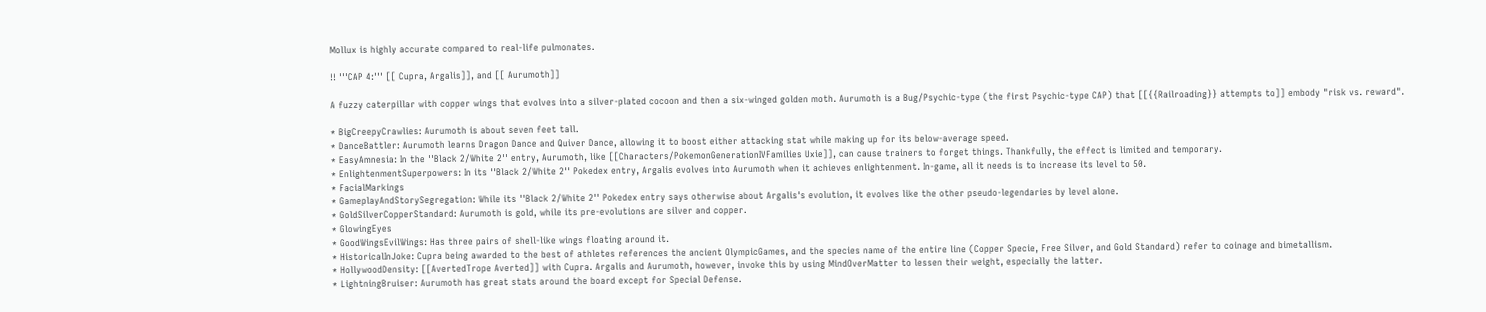Mollux is highly accurate compared to real-life pulmonates.

!! '''CAP 4:''' [[ Cupra, Argalis]], and [[ Aurumoth]]

A fuzzy caterpillar with copper wings that evolves into a silver-plated cocoon and then a six-winged golden moth. Aurumoth is a Bug/Psychic-type (the first Psychic-type CAP) that [[{{Railroading}} attempts to]] embody "risk vs. reward".

* BigCreepyCrawlies: Aurumoth is about seven feet tall.
* DanceBattler: Aurumoth learns Dragon Dance and Quiver Dance, allowing it to boost either attacking stat while making up for its below-average speed.
* EasyAmnesia: In the ''Black 2/White 2'' entry, Aurumoth, like [[Characters/PokemonGenerationIVFamilies Uxie]], can cause trainers to forget things. Thankfully, the effect is limited and temporary.
* EnlightenmentSuperpowers: In its ''Black 2/White 2'' Pokedex entry, Argalis evolves into Aurumoth when it achieves enlightenment. In-game, all it needs is to increase its level to 50.
* FacialMarkings
* GameplayAndStorySegregation: While its ''Black 2/White 2'' Pokedex entry says otherwise about Argalis's evolution, it evolves like the other pseudo-legendaries by level alone.
* GoldSilverCopperStandard: Aurumoth is gold, while its pre-evolutions are silver and copper.
* GlowingEyes
* GoodWingsEvilWings: Has three pairs of shell-like wings floating around it.
* HistoricalInJoke: Cupra being awarded to the best of athletes references the ancient OlympicGames, and the species name of the entire line (Copper Specie, Free Silver, and Gold Standard) refer to coinage and bimetallism.
* HollywoodDensity: [[AvertedTrope Averted]] with Cupra. Argalis and Aurumoth, however, invoke this by using MindOverMatter to lessen their weight, especially the latter.
* LightningBruiser: Aurumoth has great stats around the board except for Special Defense.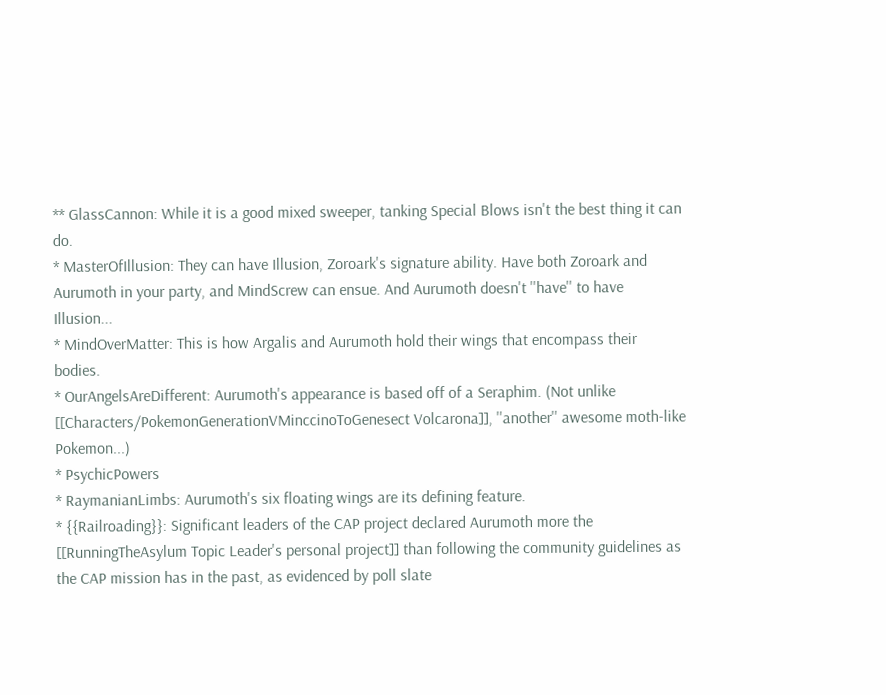** GlassCannon: While it is a good mixed sweeper, tanking Special Blows isn't the best thing it can do.
* MasterOfIllusion: They can have Illusion, Zoroark's signature ability. Have both Zoroark and Aurumoth in your party, and MindScrew can ensue. And Aurumoth doesn't ''have'' to have Illusion...
* MindOverMatter: This is how Argalis and Aurumoth hold their wings that encompass their bodies.
* OurAngelsAreDifferent: Aurumoth's appearance is based off of a Seraphim. (Not unlike [[Characters/PokemonGenerationVMinccinoToGenesect Volcarona]], ''another'' awesome moth-like Pokemon...)
* PsychicPowers
* RaymanianLimbs: Aurumoth's six floating wings are its defining feature.
* {{Railroading}}: Significant leaders of the CAP project declared Aurumoth more the [[RunningTheAsylum Topic Leader's personal project]] than following the community guidelines as the CAP mission has in the past, as evidenced by poll slate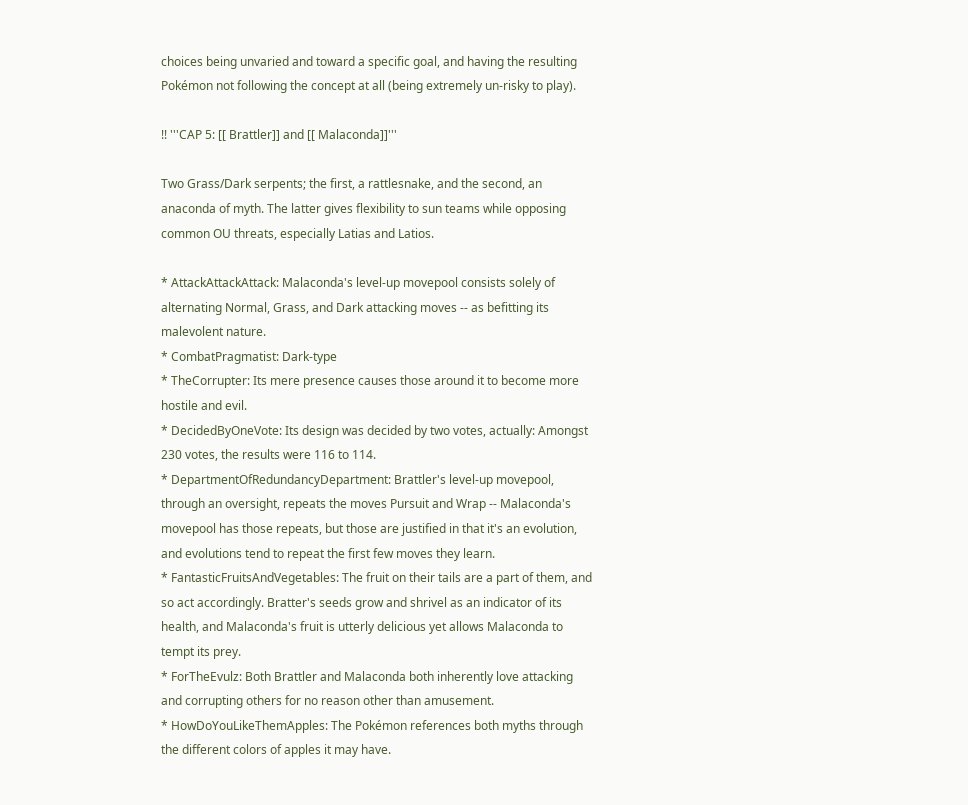choices being unvaried and toward a specific goal, and having the resulting Pokémon not following the concept at all (being extremely un-risky to play).

!! '''CAP 5: [[ Brattler]] and [[ Malaconda]]'''

Two Grass/Dark serpents; the first, a rattlesnake, and the second, an anaconda of myth. The latter gives flexibility to sun teams while opposing common OU threats, especially Latias and Latios.

* AttackAttackAttack: Malaconda's level-up movepool consists solely of alternating Normal, Grass, and Dark attacking moves -- as befitting its malevolent nature.
* CombatPragmatist: Dark-type
* TheCorrupter: Its mere presence causes those around it to become more hostile and evil.
* DecidedByOneVote: Its design was decided by two votes, actually: Amongst 230 votes, the results were 116 to 114.
* DepartmentOfRedundancyDepartment: Brattler's level-up movepool, through an oversight, repeats the moves Pursuit and Wrap -- Malaconda's movepool has those repeats, but those are justified in that it's an evolution, and evolutions tend to repeat the first few moves they learn.
* FantasticFruitsAndVegetables: The fruit on their tails are a part of them, and so act accordingly. Bratter's seeds grow and shrivel as an indicator of its health, and Malaconda's fruit is utterly delicious yet allows Malaconda to tempt its prey.
* ForTheEvulz: Both Brattler and Malaconda both inherently love attacking and corrupting others for no reason other than amusement.
* HowDoYouLikeThemApples: The Pokémon references both myths through the different colors of apples it may have.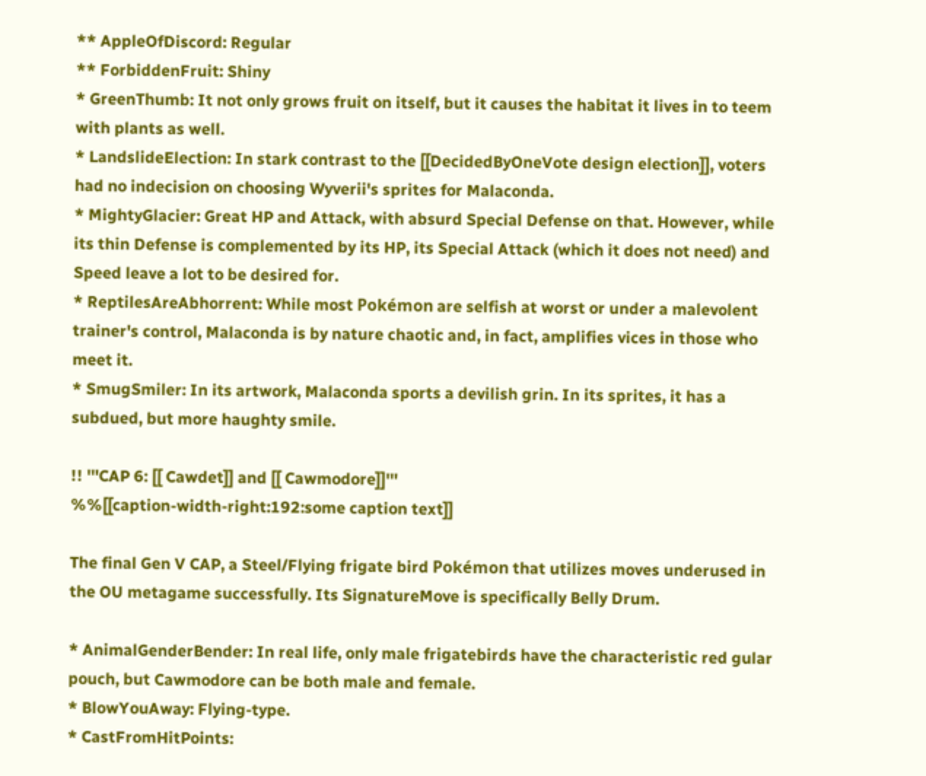** AppleOfDiscord: Regular
** ForbiddenFruit: Shiny
* GreenThumb: It not only grows fruit on itself, but it causes the habitat it lives in to teem with plants as well.
* LandslideElection: In stark contrast to the [[DecidedByOneVote design election]], voters had no indecision on choosing Wyverii's sprites for Malaconda.
* MightyGlacier: Great HP and Attack, with absurd Special Defense on that. However, while its thin Defense is complemented by its HP, its Special Attack (which it does not need) and Speed leave a lot to be desired for.
* ReptilesAreAbhorrent: While most Pokémon are selfish at worst or under a malevolent trainer's control, Malaconda is by nature chaotic and, in fact, amplifies vices in those who meet it.
* SmugSmiler: In its artwork, Malaconda sports a devilish grin. In its sprites, it has a subdued, but more haughty smile.

!! '''CAP 6: [[ Cawdet]] and [[ Cawmodore]]'''
%%[[caption-width-right:192:some caption text]]

The final Gen V CAP, a Steel/Flying frigate bird Pokémon that utilizes moves underused in the OU metagame successfully. Its SignatureMove is specifically Belly Drum.

* AnimalGenderBender: In real life, only male frigatebirds have the characteristic red gular pouch, but Cawmodore can be both male and female.
* BlowYouAway: Flying-type.
* CastFromHitPoints: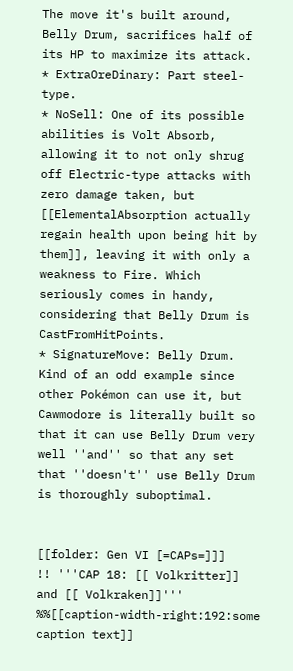The move it's built around, Belly Drum, sacrifices half of its HP to maximize its attack.
* ExtraOreDinary: Part steel-type.
* NoSell: One of its possible abilities is Volt Absorb, allowing it to not only shrug off Electric-type attacks with zero damage taken, but [[ElementalAbsorption actually regain health upon being hit by them]], leaving it with only a weakness to Fire. Which seriously comes in handy, considering that Belly Drum is CastFromHitPoints.
* SignatureMove: Belly Drum. Kind of an odd example since other Pokémon can use it, but Cawmodore is literally built so that it can use Belly Drum very well ''and'' so that any set that ''doesn't'' use Belly Drum is thoroughly suboptimal.


[[folder: Gen VI [=CAPs=]]]
!! '''CAP 18: [[ Volkritter]] and [[ Volkraken]]'''
%%[[caption-width-right:192:some caption text]]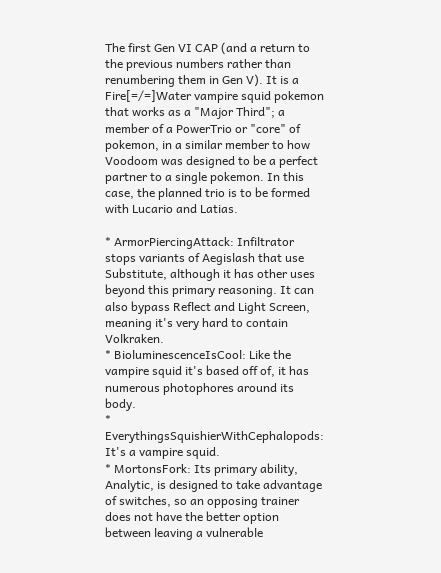The first Gen VI CAP (and a return to the previous numbers rather than renumbering them in Gen V). It is a Fire[=/=]Water vampire squid pokemon that works as a "Major Third"; a member of a PowerTrio or "core" of pokemon, in a similar member to how Voodoom was designed to be a perfect partner to a single pokemon. In this case, the planned trio is to be formed with Lucario and Latias.

* ArmorPiercingAttack: Infiltrator stops variants of Aegislash that use Substitute, although it has other uses beyond this primary reasoning. It can also bypass Reflect and Light Screen, meaning it's very hard to contain Volkraken.
* BioluminescenceIsCool: Like the vampire squid it's based off of, it has numerous photophores around its body.
* EverythingsSquishierWithCephalopods: It's a vampire squid.
* MortonsFork: Its primary ability, Analytic, is designed to take advantage of switches, so an opposing trainer does not have the better option between leaving a vulnerable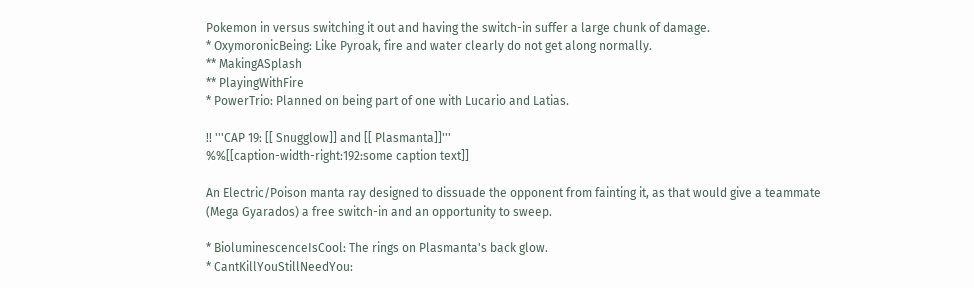Pokemon in versus switching it out and having the switch-in suffer a large chunk of damage.
* OxymoronicBeing: Like Pyroak, fire and water clearly do not get along normally.
** MakingASplash
** PlayingWithFire
* PowerTrio: Planned on being part of one with Lucario and Latias.

!! '''CAP 19: [[ Snugglow]] and [[ Plasmanta]]'''
%%[[caption-width-right:192:some caption text]]

An Electric/Poison manta ray designed to dissuade the opponent from fainting it, as that would give a teammate (Mega Gyarados) a free switch-in and an opportunity to sweep.

* BioluminescenceIsCool: The rings on Plasmanta's back glow.
* CantKillYouStillNeedYou: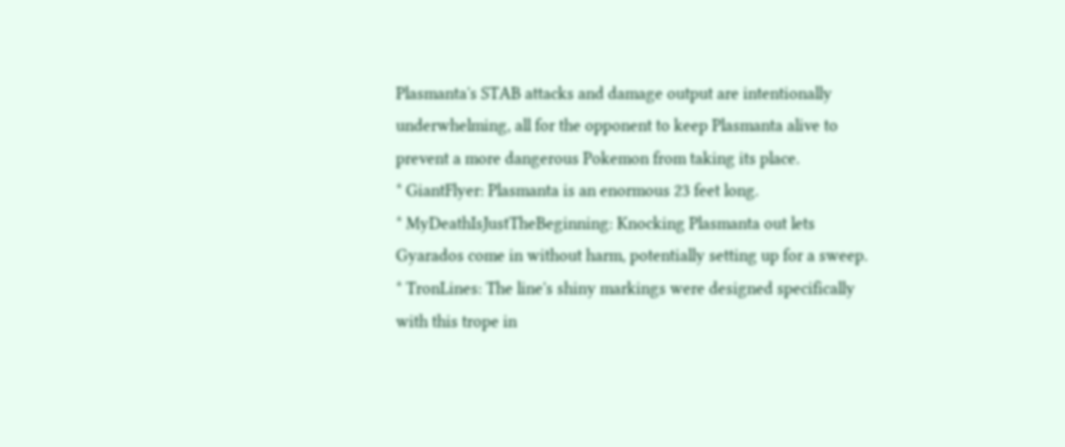Plasmanta's STAB attacks and damage output are intentionally underwhelming, all for the opponent to keep Plasmanta alive to prevent a more dangerous Pokemon from taking its place.
* GiantFlyer: Plasmanta is an enormous 23 feet long.
* MyDeathIsJustTheBeginning: Knocking Plasmanta out lets Gyarados come in without harm, potentially setting up for a sweep.
* TronLines: The line's shiny markings were designed specifically with this trope in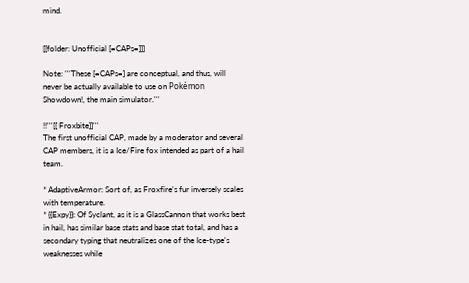mind.


[[folder: Unofficial [=CAPs=]]]

Note: '''These [=CAPs=] are conceptual, and thus, will never be actually available to use on Pokémon Showdown!, the main simulator.'''

!!'''[[ Froxbite]]'''
The first unofficial CAP, made by a moderator and several CAP members, it is a Ice/Fire fox intended as part of a hail team.

* AdaptiveArmor: Sort of, as Froxfire's fur inversely scales with temperature.
* {{Expy}}: Of Syclant, as it is a GlassCannon that works best in hail, has similar base stats and base stat total, and has a secondary typing that neutralizes one of the Ice-type's weaknesses while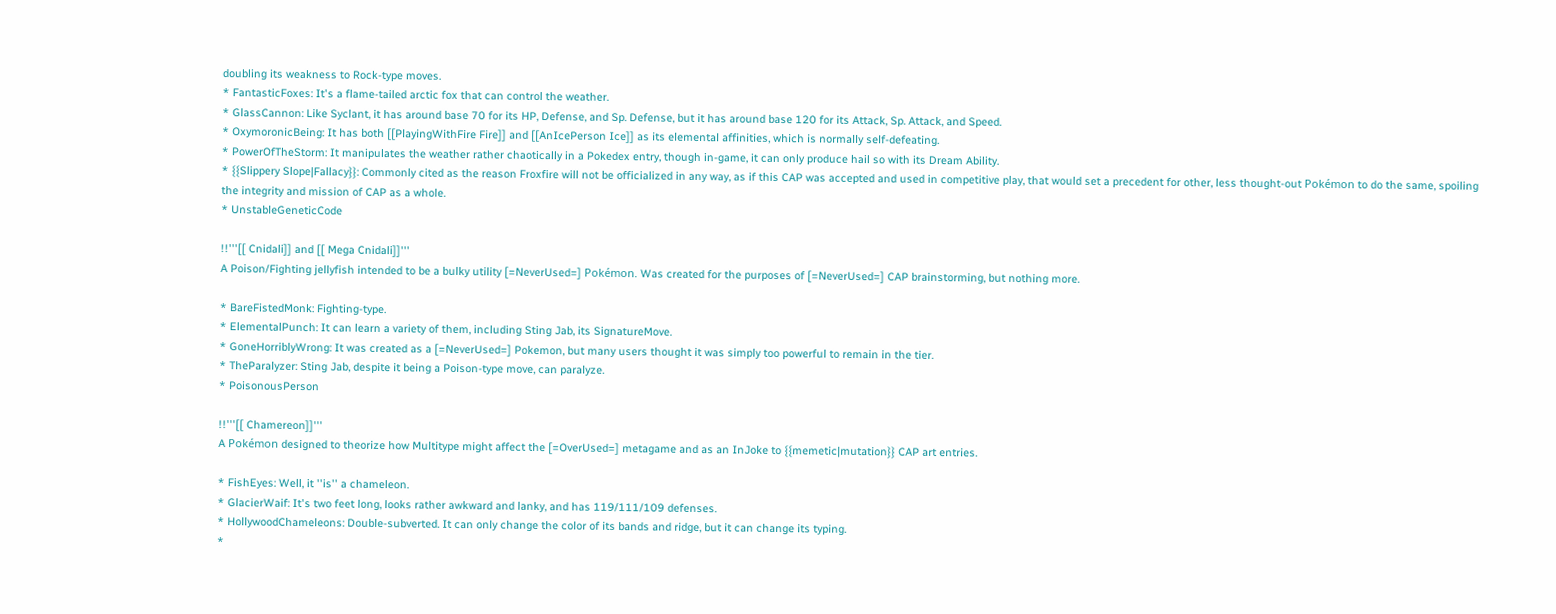doubling its weakness to Rock-type moves.
* FantasticFoxes: It's a flame-tailed arctic fox that can control the weather.
* GlassCannon: Like Syclant, it has around base 70 for its HP, Defense, and Sp. Defense, but it has around base 120 for its Attack, Sp. Attack, and Speed.
* OxymoronicBeing: It has both [[PlayingWithFire Fire]] and [[AnIcePerson Ice]] as its elemental affinities, which is normally self-defeating.
* PowerOfTheStorm: It manipulates the weather rather chaotically in a Pokedex entry, though in-game, it can only produce hail so with its Dream Ability.
* {{Slippery Slope|Fallacy}}: Commonly cited as the reason Froxfire will not be officialized in any way, as if this CAP was accepted and used in competitive play, that would set a precedent for other, less thought-out Pokémon to do the same, spoiling the integrity and mission of CAP as a whole.
* UnstableGeneticCode

!!'''[[ Cnidali]] and [[ Mega Cnidali]]'''
A Poison/Fighting jellyfish intended to be a bulky utility [=NeverUsed=] Pokémon. Was created for the purposes of [=NeverUsed=] CAP brainstorming, but nothing more.

* BareFistedMonk: Fighting-type.
* ElementalPunch: It can learn a variety of them, including Sting Jab, its SignatureMove.
* GoneHorriblyWrong: It was created as a [=NeverUsed=] Pokemon, but many users thought it was simply too powerful to remain in the tier.
* TheParalyzer: Sting Jab, despite it being a Poison-type move, can paralyze.
* PoisonousPerson

!!'''[[ Chamereon]]'''
A Pokémon designed to theorize how Multitype might affect the [=OverUsed=] metagame and as an InJoke to {{memetic|mutation}} CAP art entries.

* FishEyes: Well, it ''is'' a chameleon.
* GlacierWaif: It's two feet long, looks rather awkward and lanky, and has 119/111/109 defenses.
* HollywoodChameleons: Double-subverted. It can only change the color of its bands and ridge, but it can change its typing.
*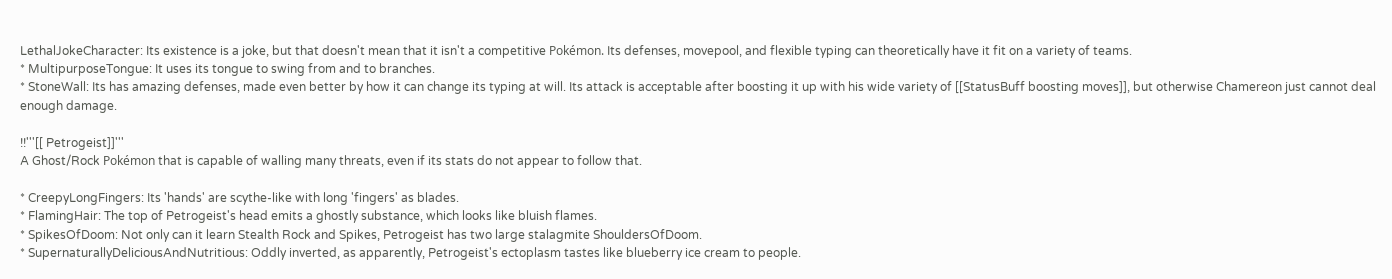LethalJokeCharacter: Its existence is a joke, but that doesn't mean that it isn't a competitive Pokémon. Its defenses, movepool, and flexible typing can theoretically have it fit on a variety of teams.
* MultipurposeTongue: It uses its tongue to swing from and to branches.
* StoneWall: Its has amazing defenses, made even better by how it can change its typing at will. Its attack is acceptable after boosting it up with his wide variety of [[StatusBuff boosting moves]], but otherwise Chamereon just cannot deal enough damage.

!!'''[[ Petrogeist]]'''
A Ghost/Rock Pokémon that is capable of walling many threats, even if its stats do not appear to follow that.

* CreepyLongFingers: Its 'hands' are scythe-like with long 'fingers' as blades.
* FlamingHair: The top of Petrogeist's head emits a ghostly substance, which looks like bluish flames.
* SpikesOfDoom: Not only can it learn Stealth Rock and Spikes, Petrogeist has two large stalagmite ShouldersOfDoom.
* SupernaturallyDeliciousAndNutritious: Oddly inverted, as apparently, Petrogeist's ectoplasm tastes like blueberry ice cream to people.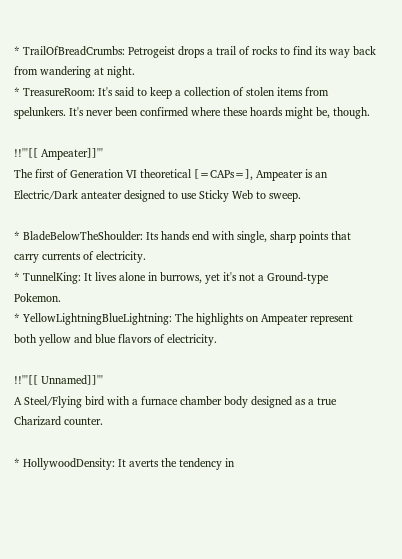* TrailOfBreadCrumbs: Petrogeist drops a trail of rocks to find its way back from wandering at night.
* TreasureRoom: It's said to keep a collection of stolen items from spelunkers. It's never been confirmed where these hoards might be, though.

!!'''[[ Ampeater]]'''
The first of Generation VI theoretical [=CAPs=], Ampeater is an Electric/Dark anteater designed to use Sticky Web to sweep.

* BladeBelowTheShoulder: Its hands end with single, sharp points that carry currents of electricity.
* TunnelKing: It lives alone in burrows, yet it's not a Ground-type Pokemon.
* YellowLightningBlueLightning: The highlights on Ampeater represent both yellow and blue flavors of electricity.

!!'''[[ Unnamed]]'''
A Steel/Flying bird with a furnace chamber body designed as a true Charizard counter.

* HollywoodDensity: It averts the tendency in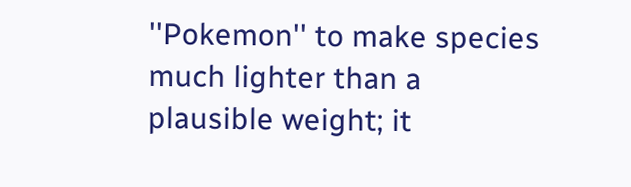''Pokemon'' to make species much lighter than a plausible weight; it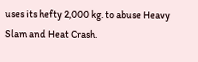uses its hefty 2,000 kg. to abuse Heavy Slam and Heat Crash.